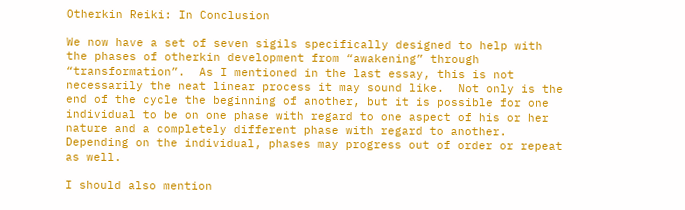Otherkin Reiki: In Conclusion

We now have a set of seven sigils specifically designed to help with the phases of otherkin development from “awakening” through “transformation”.  As I mentioned in the last essay, this is not necessarily the neat linear process it may sound like.  Not only is the end of the cycle the beginning of another, but it is possible for one individual to be on one phase with regard to one aspect of his or her nature and a completely different phase with regard to another.  Depending on the individual, phases may progress out of order or repeat as well.

I should also mention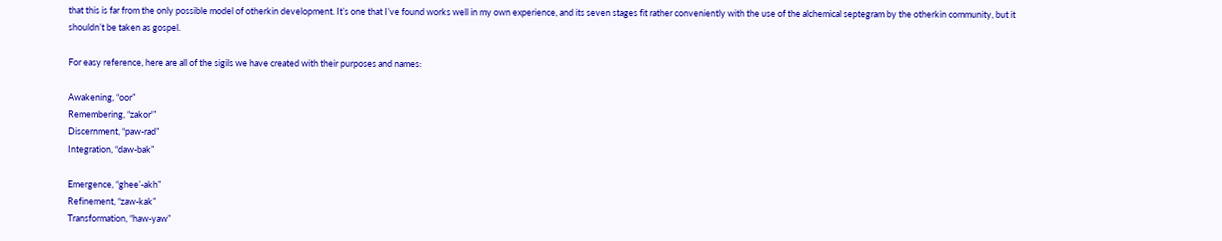that this is far from the only possible model of otherkin development. It’s one that I’ve found works well in my own experience, and its seven stages fit rather conveniently with the use of the alchemical septegram by the otherkin community, but it shouldn’t be taken as gospel.

For easy reference, here are all of the sigils we have created with their purposes and names:

Awakening, “oor”
Remembering, “zakor'”
Discernment, “paw-rad”
Integration, “daw-bak”

Emergence, “ghee’-akh”
Refinement, “zaw-kak”
Transformation, “haw-yaw”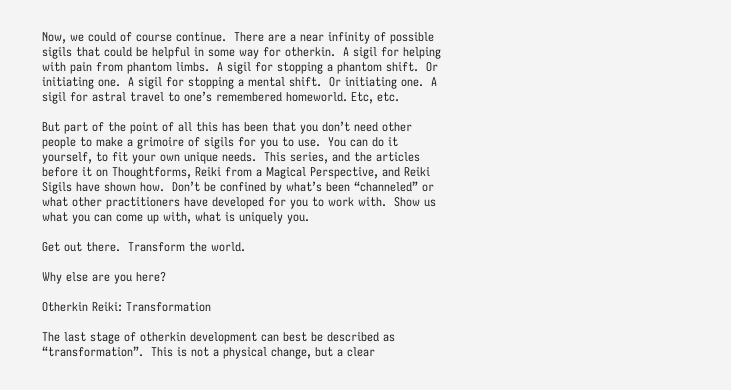Now, we could of course continue.  There are a near infinity of possible sigils that could be helpful in some way for otherkin.  A sigil for helping with pain from phantom limbs.  A sigil for stopping a phantom shift.  Or initiating one.  A sigil for stopping a mental shift.  Or initiating one.  A sigil for astral travel to one’s remembered homeworld. Etc, etc.

But part of the point of all this has been that you don’t need other people to make a grimoire of sigils for you to use.  You can do it yourself, to fit your own unique needs.  This series, and the articles before it on Thoughtforms, Reiki from a Magical Perspective, and Reiki Sigils have shown how.  Don’t be confined by what’s been “channeled” or what other practitioners have developed for you to work with.  Show us what you can come up with, what is uniquely you.

Get out there.  Transform the world.

Why else are you here?

Otherkin Reiki: Transformation

The last stage of otherkin development can best be described as “transformation”.  This is not a physical change, but a clear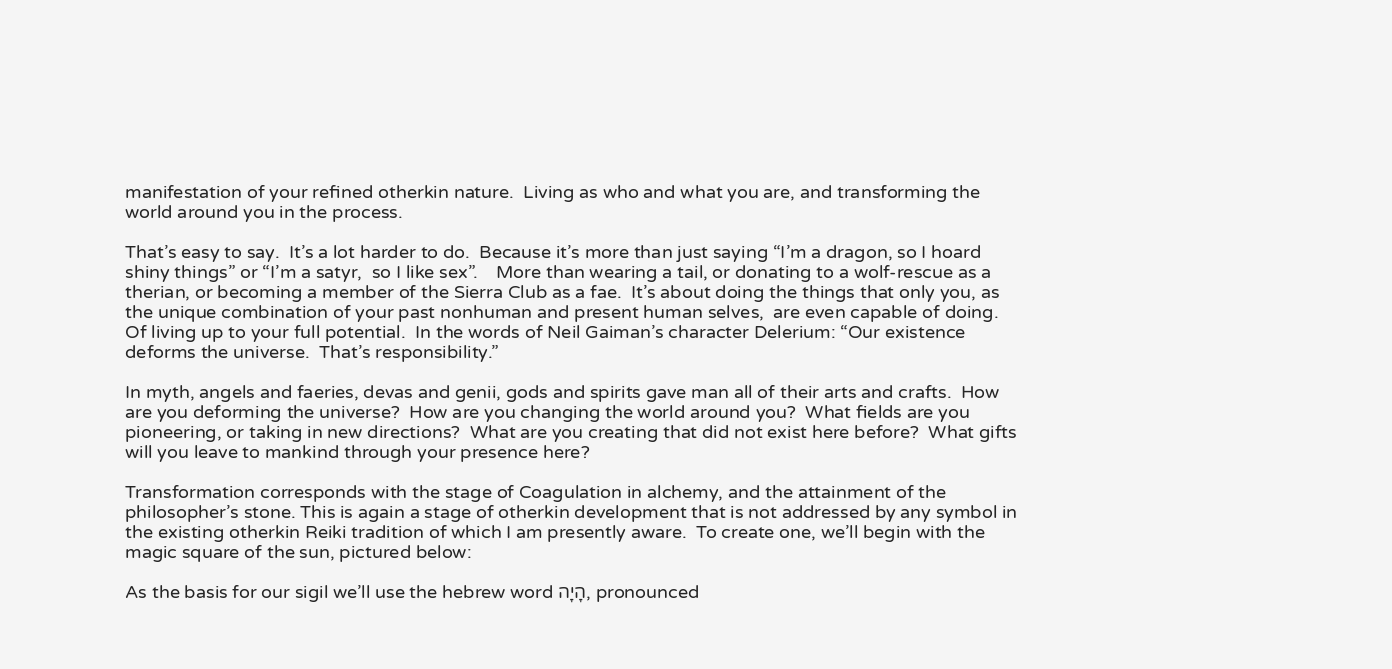manifestation of your refined otherkin nature.  Living as who and what you are, and transforming the world around you in the process.

That’s easy to say.  It’s a lot harder to do.  Because it’s more than just saying “I’m a dragon, so I hoard shiny things” or “I’m a satyr,  so I like sex”.    More than wearing a tail, or donating to a wolf-rescue as a therian, or becoming a member of the Sierra Club as a fae.  It’s about doing the things that only you, as the unique combination of your past nonhuman and present human selves,  are even capable of doing.  Of living up to your full potential.  In the words of Neil Gaiman’s character Delerium: “Our existence deforms the universe.  That’s responsibility.”

In myth, angels and faeries, devas and genii, gods and spirits gave man all of their arts and crafts.  How are you deforming the universe?  How are you changing the world around you?  What fields are you pioneering, or taking in new directions?  What are you creating that did not exist here before?  What gifts will you leave to mankind through your presence here?

Transformation corresponds with the stage of Coagulation in alchemy, and the attainment of the philosopher’s stone. This is again a stage of otherkin development that is not addressed by any symbol in the existing otherkin Reiki tradition of which I am presently aware.  To create one, we’ll begin with the magic square of the sun, pictured below:

As the basis for our sigil we’ll use the hebrew word הָיָה, pronounced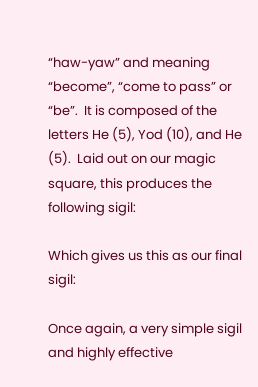“haw-yaw” and meaning “become”, “come to pass” or “be”.  It is composed of the letters He (5), Yod (10), and He (5).  Laid out on our magic square, this produces the following sigil:

Which gives us this as our final sigil:

Once again, a very simple sigil and highly effective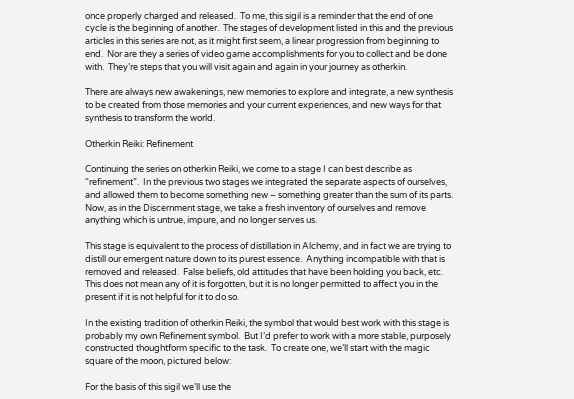once properly charged and released.  To me, this sigil is a reminder that the end of one cycle is the beginning of another.  The stages of development listed in this and the previous articles in this series are not, as it might first seem, a linear progression from beginning to end.  Nor are they a series of video game accomplishments for you to collect and be done with.  They’re steps that you will visit again and again in your journey as otherkin.

There are always new awakenings, new memories to explore and integrate, a new synthesis to be created from those memories and your current experiences, and new ways for that synthesis to transform the world.

Otherkin Reiki: Refinement

Continuing the series on otherkin Reiki, we come to a stage I can best describe as “refinement”.  In the previous two stages we integrated the separate aspects of ourselves, and allowed them to become something new – something greater than the sum of its parts.  Now, as in the Discernment stage, we take a fresh inventory of ourselves and remove anything which is untrue, impure, and no longer serves us.

This stage is equivalent to the process of distillation in Alchemy, and in fact we are trying to distill our emergent nature down to its purest essence.  Anything incompatible with that is removed and released.  False beliefs, old attitudes that have been holding you back, etc.  This does not mean any of it is forgotten, but it is no longer permitted to affect you in the present if it is not helpful for it to do so.

In the existing tradition of otherkin Reiki, the symbol that would best work with this stage is probably my own Refinement symbol.  But I’d prefer to work with a more stable, purposely constructed thoughtform specific to the task.  To create one, we’ll start with the magic square of the moon, pictured below:

For the basis of this sigil we’ll use the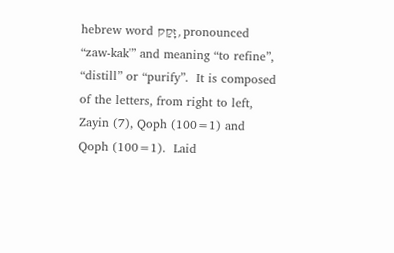hebrew word זָקַק, pronounced “zaw-kak'” and meaning “to refine”, “distill” or “purify”.  It is composed of the letters, from right to left, Zayin (7), Qoph (100=1) and Qoph (100=1).  Laid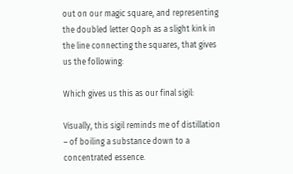out on our magic square, and representing the doubled letter Qoph as a slight kink in the line connecting the squares, that gives us the following:

Which gives us this as our final sigil:

Visually, this sigil reminds me of distillation – of boiling a substance down to a concentrated essence.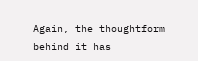Again, the thoughtform behind it has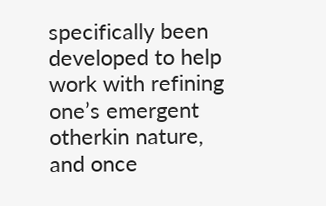specifically been developed to help work with refining one’s emergent otherkin nature, and once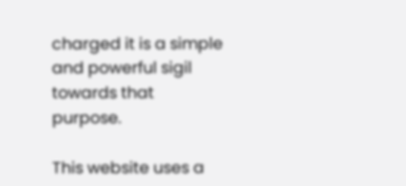charged it is a simple and powerful sigil towards that purpose.

This website uses a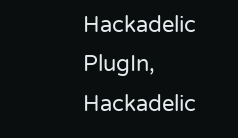Hackadelic PlugIn, Hackadelic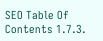SEO Table Of Contents 1.7.3.